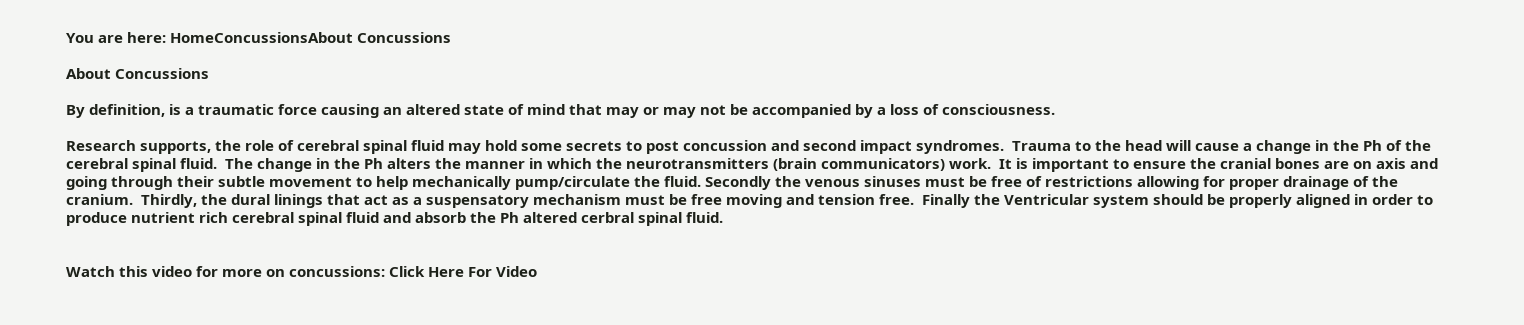You are here: HomeConcussionsAbout Concussions

About Concussions

By definition, is a traumatic force causing an altered state of mind that may or may not be accompanied by a loss of consciousness.

Research supports, the role of cerebral spinal fluid may hold some secrets to post concussion and second impact syndromes.  Trauma to the head will cause a change in the Ph of the cerebral spinal fluid.  The change in the Ph alters the manner in which the neurotransmitters (brain communicators) work.  It is important to ensure the cranial bones are on axis and going through their subtle movement to help mechanically pump/circulate the fluid. Secondly the venous sinuses must be free of restrictions allowing for proper drainage of the cranium.  Thirdly, the dural linings that act as a suspensatory mechanism must be free moving and tension free.  Finally the Ventricular system should be properly aligned in order to produce nutrient rich cerebral spinal fluid and absorb the Ph altered cerbral spinal fluid.


Watch this video for more on concussions: Click Here For Video